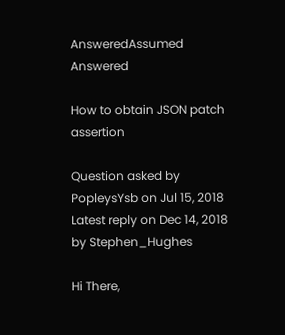AnsweredAssumed Answered

How to obtain JSON patch assertion

Question asked by PopleysYsb on Jul 15, 2018
Latest reply on Dec 14, 2018 by Stephen_Hughes

Hi There,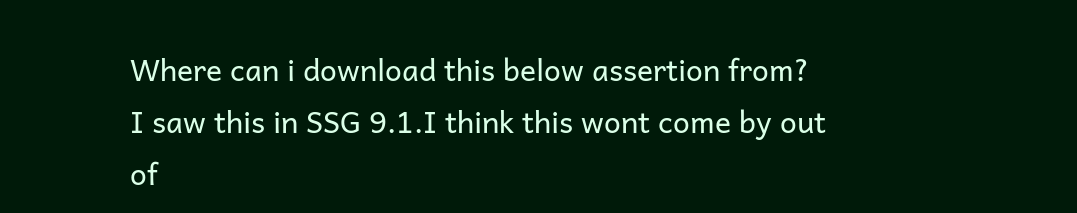Where can i download this below assertion from? I saw this in SSG 9.1.I think this wont come by out of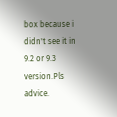box because i didn't see it in 9.2 or 9.3 version.Pls advice.